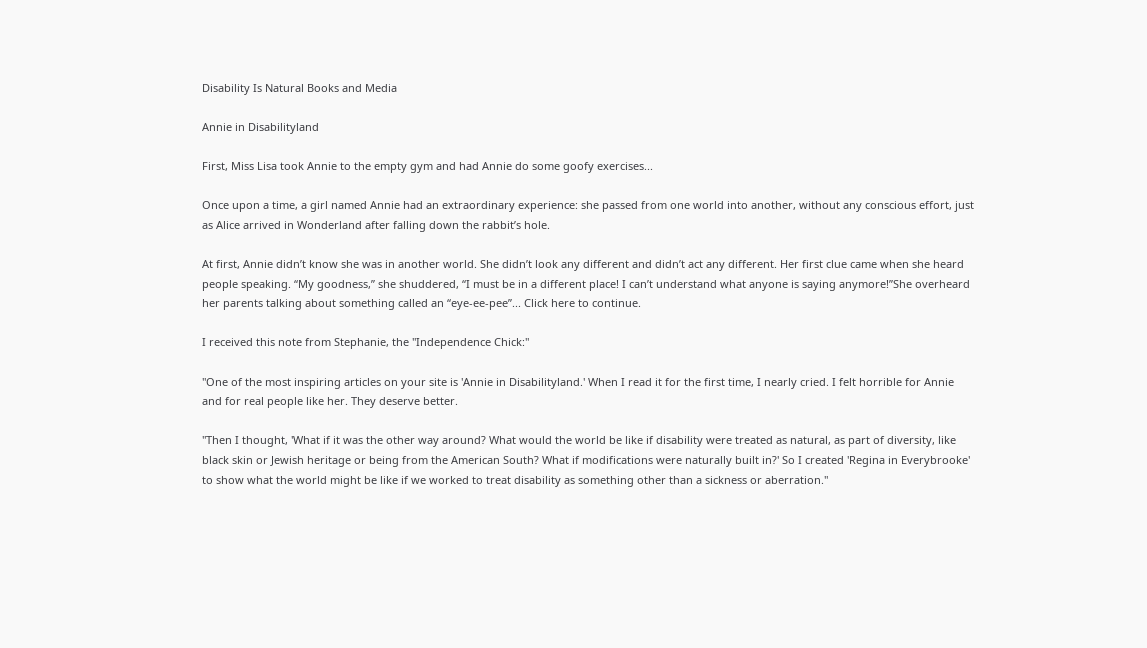Disability Is Natural Books and Media

Annie in Disabilityland

First, Miss Lisa took Annie to the empty gym and had Annie do some goofy exercises...

Once upon a time, a girl named Annie had an extraordinary experience: she passed from one world into another, without any conscious effort, just as Alice arrived in Wonderland after falling down the rabbit’s hole.

At first, Annie didn’t know she was in another world. She didn’t look any different and didn’t act any different. Her first clue came when she heard people speaking. “My goodness,” she shuddered, “I must be in a different place! I can’t understand what anyone is saying anymore!”She overheard her parents talking about something called an “eye-ee-pee”... Click here to continue.

I received this note from Stephanie, the "Independence Chick:"

"One of the most inspiring articles on your site is 'Annie in Disabilityland.' When I read it for the first time, I nearly cried. I felt horrible for Annie and for real people like her. They deserve better.

"Then I thought, 'What if it was the other way around? What would the world be like if disability were treated as natural, as part of diversity, like black skin or Jewish heritage or being from the American South? What if modifications were naturally built in?' So I created 'Regina in Everybrooke' to show what the world might be like if we worked to treat disability as something other than a sickness or aberration."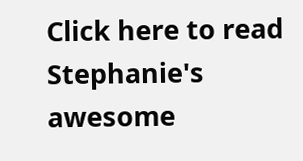Click here to read Stephanie's awesome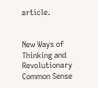article.


New Ways of Thinking and Revolutionary Common Sense